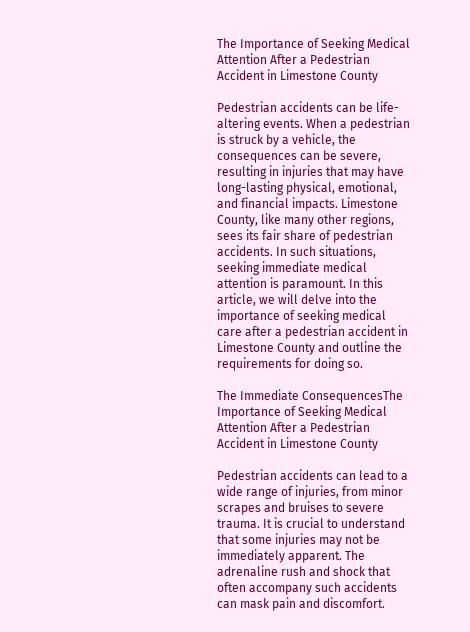The Importance of Seeking Medical Attention After a Pedestrian Accident in Limestone County

Pedestrian accidents can be life-altering events. When a pedestrian is struck by a vehicle, the consequences can be severe, resulting in injuries that may have long-lasting physical, emotional, and financial impacts. Limestone County, like many other regions, sees its fair share of pedestrian accidents. In such situations, seeking immediate medical attention is paramount. In this article, we will delve into the importance of seeking medical care after a pedestrian accident in Limestone County and outline the requirements for doing so.

The Immediate ConsequencesThe Importance of Seeking Medical Attention After a Pedestrian Accident in Limestone County

Pedestrian accidents can lead to a wide range of injuries, from minor scrapes and bruises to severe trauma. It is crucial to understand that some injuries may not be immediately apparent. The adrenaline rush and shock that often accompany such accidents can mask pain and discomfort.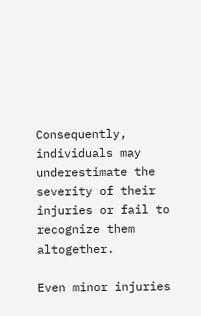Consequently, individuals may underestimate the severity of their injuries or fail to recognize them altogether.

Even minor injuries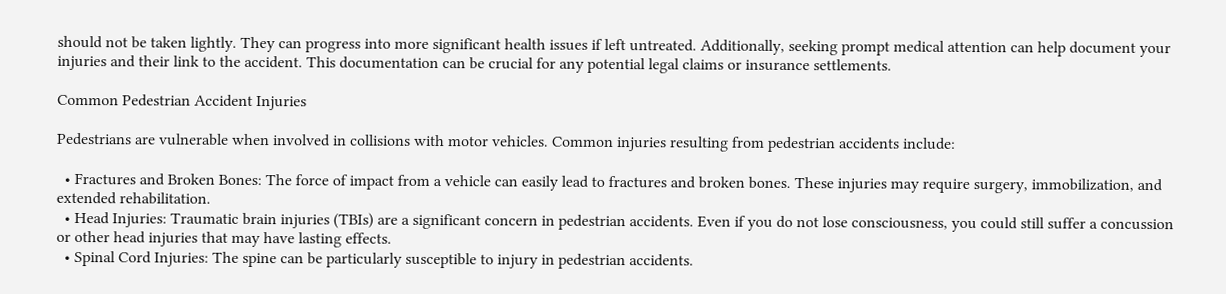should not be taken lightly. They can progress into more significant health issues if left untreated. Additionally, seeking prompt medical attention can help document your injuries and their link to the accident. This documentation can be crucial for any potential legal claims or insurance settlements.

Common Pedestrian Accident Injuries

Pedestrians are vulnerable when involved in collisions with motor vehicles. Common injuries resulting from pedestrian accidents include:

  • Fractures and Broken Bones: The force of impact from a vehicle can easily lead to fractures and broken bones. These injuries may require surgery, immobilization, and extended rehabilitation.
  • Head Injuries: Traumatic brain injuries (TBIs) are a significant concern in pedestrian accidents. Even if you do not lose consciousness, you could still suffer a concussion or other head injuries that may have lasting effects.
  • Spinal Cord Injuries: The spine can be particularly susceptible to injury in pedestrian accidents.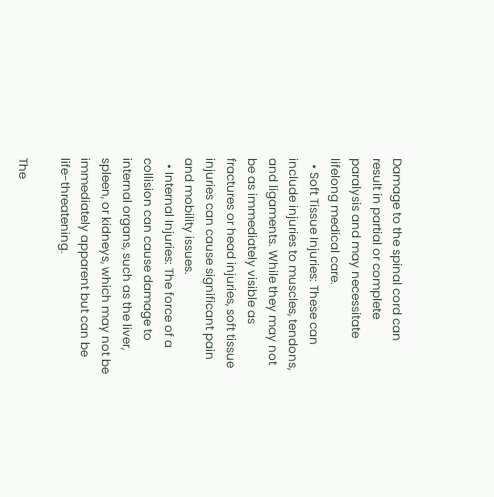Damage to the spinal cord can result in partial or complete paralysis and may necessitate lifelong medical care.
  • Soft Tissue Injuries: These can include injuries to muscles, tendons, and ligaments. While they may not be as immediately visible as fractures or head injuries, soft tissue injuries can cause significant pain and mobility issues.
  • Internal Injuries: The force of a collision can cause damage to internal organs, such as the liver, spleen, or kidneys, which may not be immediately apparent but can be life-threatening.

The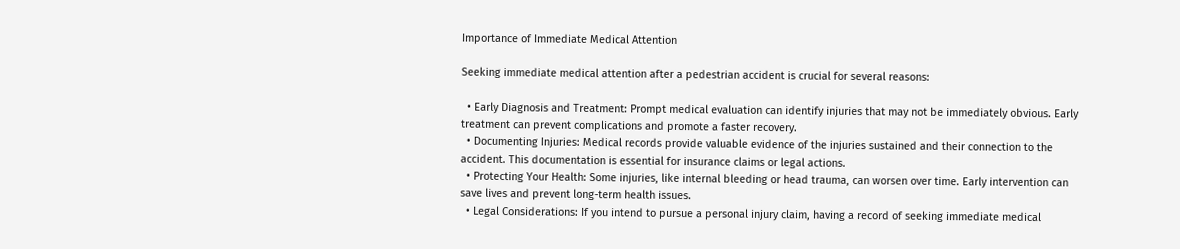Importance of Immediate Medical Attention

Seeking immediate medical attention after a pedestrian accident is crucial for several reasons:

  • Early Diagnosis and Treatment: Prompt medical evaluation can identify injuries that may not be immediately obvious. Early treatment can prevent complications and promote a faster recovery.
  • Documenting Injuries: Medical records provide valuable evidence of the injuries sustained and their connection to the accident. This documentation is essential for insurance claims or legal actions.
  • Protecting Your Health: Some injuries, like internal bleeding or head trauma, can worsen over time. Early intervention can save lives and prevent long-term health issues.
  • Legal Considerations: If you intend to pursue a personal injury claim, having a record of seeking immediate medical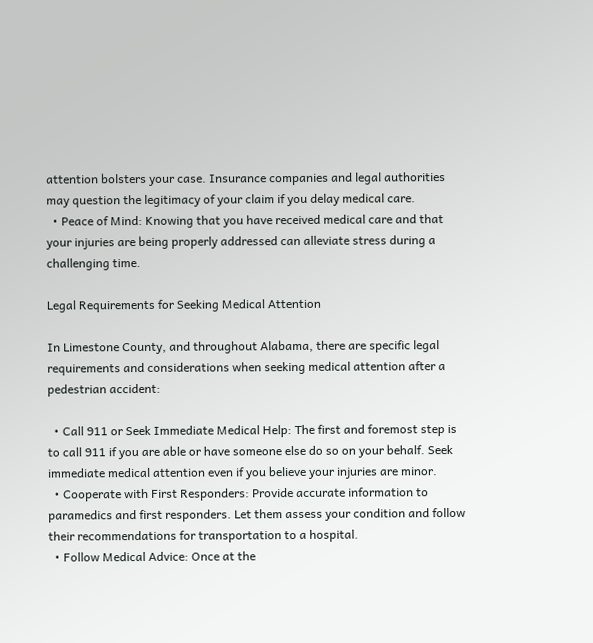attention bolsters your case. Insurance companies and legal authorities may question the legitimacy of your claim if you delay medical care.
  • Peace of Mind: Knowing that you have received medical care and that your injuries are being properly addressed can alleviate stress during a challenging time.

Legal Requirements for Seeking Medical Attention

In Limestone County, and throughout Alabama, there are specific legal requirements and considerations when seeking medical attention after a pedestrian accident:

  • Call 911 or Seek Immediate Medical Help: The first and foremost step is to call 911 if you are able or have someone else do so on your behalf. Seek immediate medical attention even if you believe your injuries are minor.
  • Cooperate with First Responders: Provide accurate information to paramedics and first responders. Let them assess your condition and follow their recommendations for transportation to a hospital.
  • Follow Medical Advice: Once at the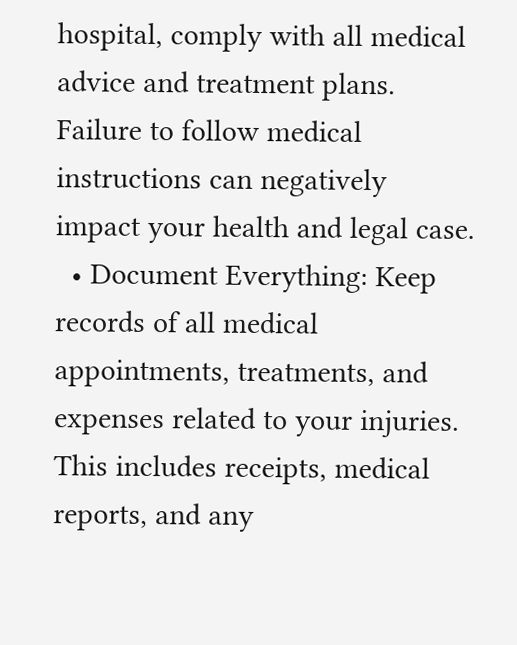hospital, comply with all medical advice and treatment plans. Failure to follow medical instructions can negatively impact your health and legal case.
  • Document Everything: Keep records of all medical appointments, treatments, and expenses related to your injuries. This includes receipts, medical reports, and any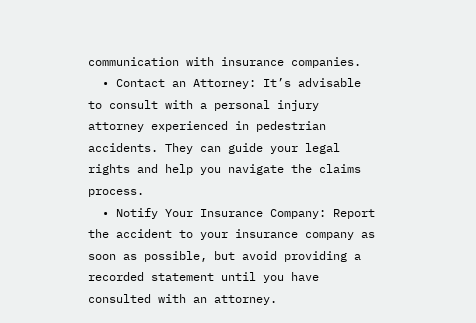communication with insurance companies.
  • Contact an Attorney: It’s advisable to consult with a personal injury attorney experienced in pedestrian accidents. They can guide your legal rights and help you navigate the claims process.
  • Notify Your Insurance Company: Report the accident to your insurance company as soon as possible, but avoid providing a recorded statement until you have consulted with an attorney.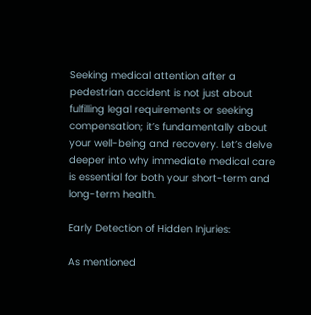Seeking medical attention after a pedestrian accident is not just about fulfilling legal requirements or seeking compensation; it’s fundamentally about your well-being and recovery. Let’s delve deeper into why immediate medical care is essential for both your short-term and long-term health.

Early Detection of Hidden Injuries:

As mentioned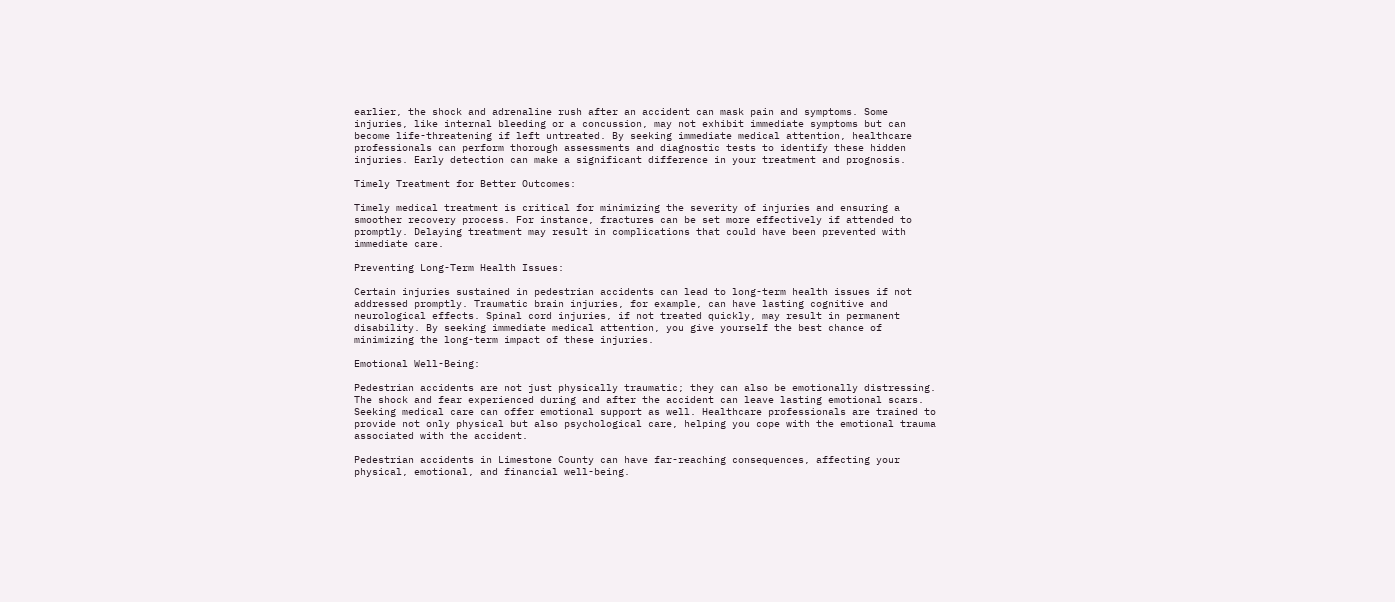earlier, the shock and adrenaline rush after an accident can mask pain and symptoms. Some injuries, like internal bleeding or a concussion, may not exhibit immediate symptoms but can become life-threatening if left untreated. By seeking immediate medical attention, healthcare professionals can perform thorough assessments and diagnostic tests to identify these hidden injuries. Early detection can make a significant difference in your treatment and prognosis.

Timely Treatment for Better Outcomes:

Timely medical treatment is critical for minimizing the severity of injuries and ensuring a smoother recovery process. For instance, fractures can be set more effectively if attended to promptly. Delaying treatment may result in complications that could have been prevented with immediate care.

Preventing Long-Term Health Issues:

Certain injuries sustained in pedestrian accidents can lead to long-term health issues if not addressed promptly. Traumatic brain injuries, for example, can have lasting cognitive and neurological effects. Spinal cord injuries, if not treated quickly, may result in permanent disability. By seeking immediate medical attention, you give yourself the best chance of minimizing the long-term impact of these injuries.

Emotional Well-Being:

Pedestrian accidents are not just physically traumatic; they can also be emotionally distressing. The shock and fear experienced during and after the accident can leave lasting emotional scars. Seeking medical care can offer emotional support as well. Healthcare professionals are trained to provide not only physical but also psychological care, helping you cope with the emotional trauma associated with the accident.

Pedestrian accidents in Limestone County can have far-reaching consequences, affecting your physical, emotional, and financial well-being.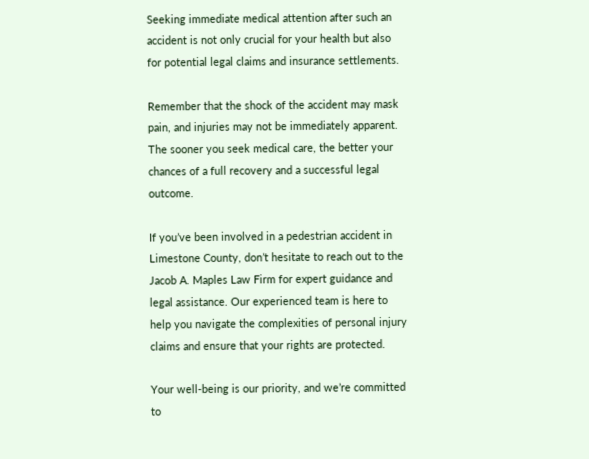Seeking immediate medical attention after such an accident is not only crucial for your health but also for potential legal claims and insurance settlements.

Remember that the shock of the accident may mask pain, and injuries may not be immediately apparent. The sooner you seek medical care, the better your chances of a full recovery and a successful legal outcome.

If you’ve been involved in a pedestrian accident in Limestone County, don’t hesitate to reach out to the Jacob A. Maples Law Firm for expert guidance and legal assistance. Our experienced team is here to help you navigate the complexities of personal injury claims and ensure that your rights are protected.

Your well-being is our priority, and we’re committed to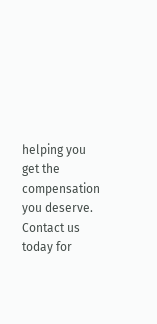helping you get the compensation you deserve. Contact us today for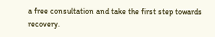a free consultation and take the first step towards recovery.